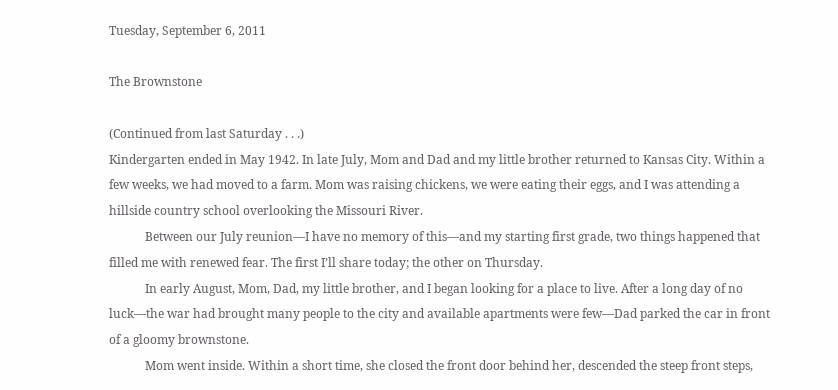Tuesday, September 6, 2011

The Brownstone

(Continued from last Saturday . . .)
Kindergarten ended in May 1942. In late July, Mom and Dad and my little brother returned to Kansas City. Within a few weeks, we had moved to a farm. Mom was raising chickens, we were eating their eggs, and I was attending a hillside country school overlooking the Missouri River.
            Between our July reunion—I have no memory of this—and my starting first grade, two things happened that filled me with renewed fear. The first I’ll share today; the other on Thursday.
            In early August, Mom, Dad, my little brother, and I began looking for a place to live. After a long day of no luck—the war had brought many people to the city and available apartments were few—Dad parked the car in front of a gloomy brownstone.
            Mom went inside. Within a short time, she closed the front door behind her, descended the steep front steps,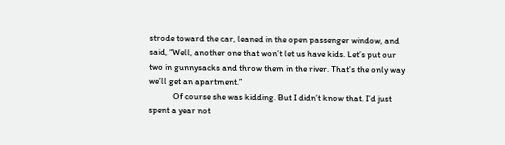strode toward the car, leaned in the open passenger window, and said, “Well, another one that won’t let us have kids. Let’s put our two in gunnysacks and throw them in the river. That’s the only way we’ll get an apartment.”
            Of course she was kidding. But I didn’t know that. I’d just spent a year not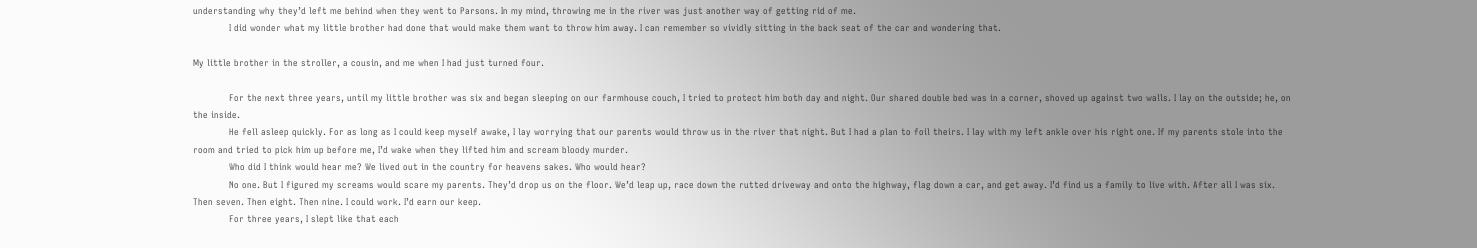understanding why they’d left me behind when they went to Parsons. In my mind, throwing me in the river was just another way of getting rid of me.
            I did wonder what my little brother had done that would make them want to throw him away. I can remember so vividly sitting in the back seat of the car and wondering that.

My little brother in the stroller, a cousin, and me when I had just turned four.

            For the next three years, until my little brother was six and began sleeping on our farmhouse couch, I tried to protect him both day and night. Our shared double bed was in a corner, shoved up against two walls. I lay on the outside; he, on the inside.
            He fell asleep quickly. For as long as I could keep myself awake, I lay worrying that our parents would throw us in the river that night. But I had a plan to foil theirs. I lay with my left ankle over his right one. If my parents stole into the room and tried to pick him up before me, I’d wake when they lifted him and scream bloody murder.
            Who did I think would hear me? We lived out in the country for heavens sakes. Who would hear?
            No one. But I figured my screams would scare my parents. They’d drop us on the floor. We’d leap up, race down the rutted driveway and onto the highway, flag down a car, and get away. I’d find us a family to live with. After all I was six. Then seven. Then eight. Then nine. I could work. I’d earn our keep.
            For three years, I slept like that each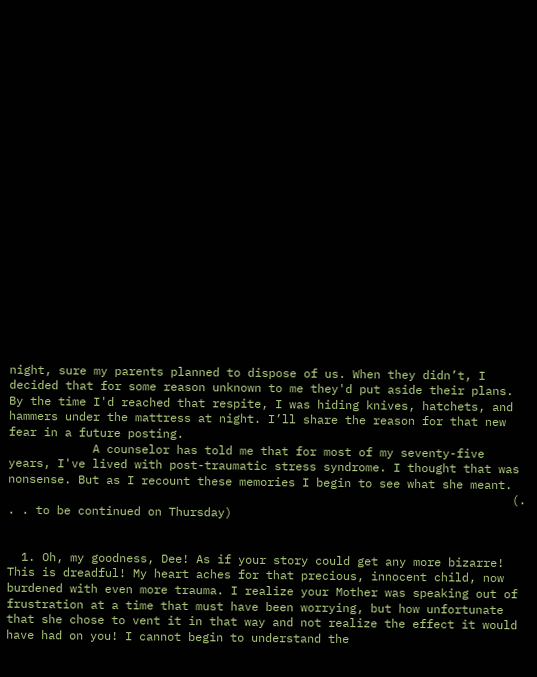night, sure my parents planned to dispose of us. When they didn’t, I decided that for some reason unknown to me they'd put aside their plans. By the time I'd reached that respite, I was hiding knives, hatchets, and hammers under the mattress at night. I’ll share the reason for that new fear in a future posting.
            A counselor has told me that for most of my seventy-five years, I've lived with post-traumatic stress syndrome. I thought that was nonsense. But as I recount these memories I begin to see what she meant.
                                                                        (. . . to be continued on Thursday)


  1. Oh, my goodness, Dee! As if your story could get any more bizarre! This is dreadful! My heart aches for that precious, innocent child, now burdened with even more trauma. I realize your Mother was speaking out of frustration at a time that must have been worrying, but how unfortunate that she chose to vent it in that way and not realize the effect it would have had on you! I cannot begin to understand the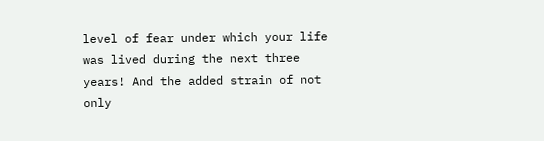level of fear under which your life was lived during the next three years! And the added strain of not only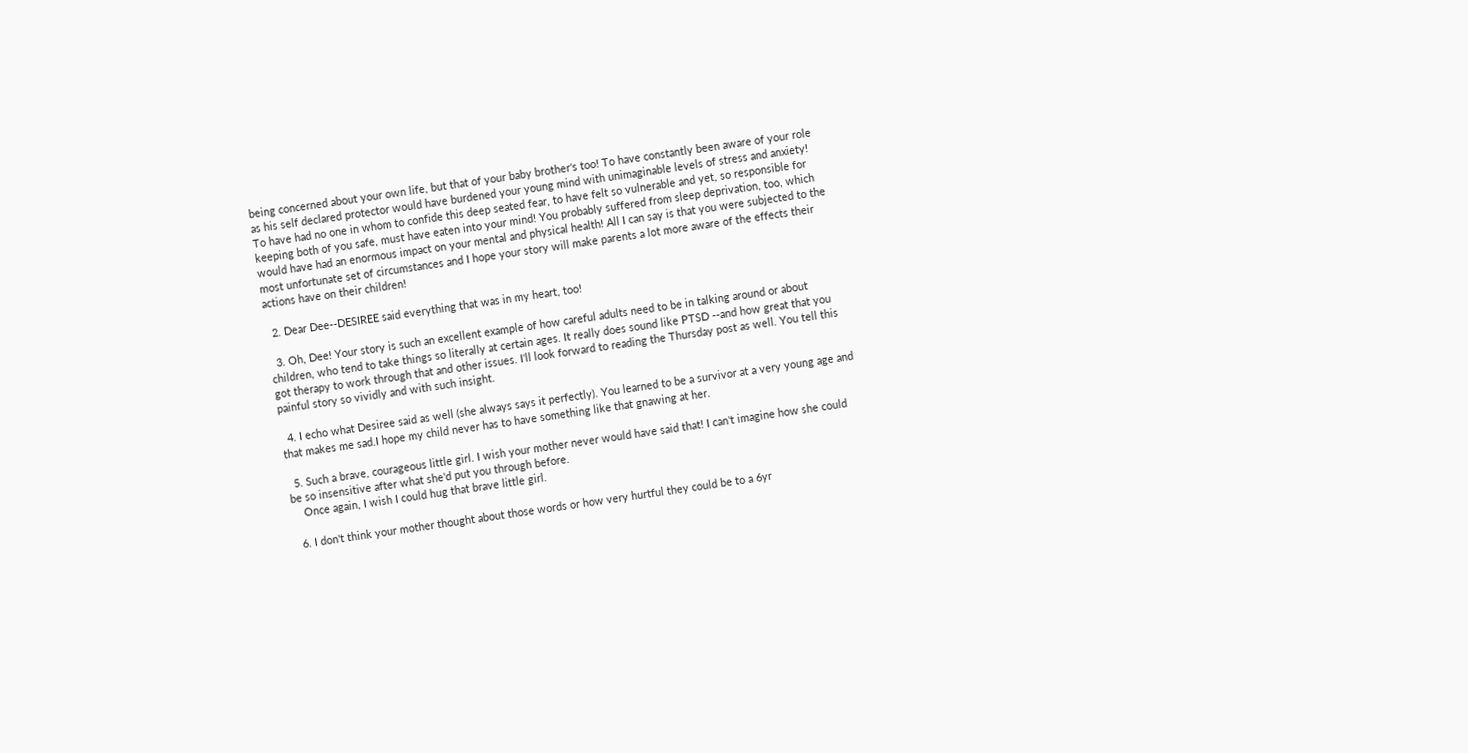being concerned about your own life, but that of your baby brother's too! To have constantly been aware of your role as his self declared protector would have burdened your young mind with unimaginable levels of stress and anxiety! To have had no one in whom to confide this deep seated fear, to have felt so vulnerable and yet, so responsible for keeping both of you safe, must have eaten into your mind! You probably suffered from sleep deprivation, too, which would have had an enormous impact on your mental and physical health! All I can say is that you were subjected to the most unfortunate set of circumstances and I hope your story will make parents a lot more aware of the effects their actions have on their children!

  2. Dear Dee--DESIREE said everything that was in my heart, too!

  3. Oh, Dee! Your story is such an excellent example of how careful adults need to be in talking around or about children, who tend to take things so literally at certain ages. It really does sound like PTSD --and how great that you got therapy to work through that and other issues. I'll look forward to reading the Thursday post as well. You tell this painful story so vividly and with such insight.

  4. I echo what Desiree said as well (she always says it perfectly). You learned to be a survivor at a very young age and that makes me sad.I hope my child never has to have something like that gnawing at her.

  5. Such a brave, courageous little girl. I wish your mother never would have said that! I can't imagine how she could be so insensitive after what she'd put you through before.
    Once again, I wish I could hug that brave little girl.

  6. I don't think your mother thought about those words or how very hurtful they could be to a 6yr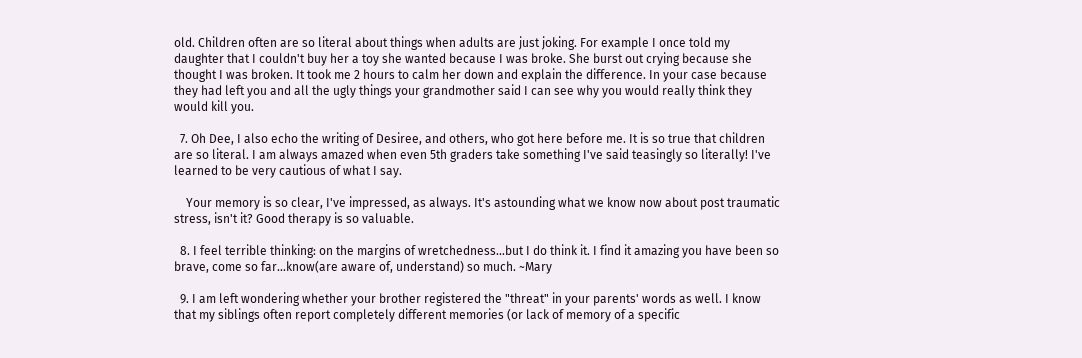old. Children often are so literal about things when adults are just joking. For example I once told my daughter that I couldn't buy her a toy she wanted because I was broke. She burst out crying because she thought I was broken. It took me 2 hours to calm her down and explain the difference. In your case because they had left you and all the ugly things your grandmother said I can see why you would really think they would kill you.

  7. Oh Dee, I also echo the writing of Desiree, and others, who got here before me. It is so true that children are so literal. I am always amazed when even 5th graders take something I've said teasingly so literally! I've learned to be very cautious of what I say.

    Your memory is so clear, I've impressed, as always. It's astounding what we know now about post traumatic stress, isn't it? Good therapy is so valuable.

  8. I feel terrible thinking: on the margins of wretchedness...but I do think it. I find it amazing you have been so brave, come so far...know(are aware of, understand) so much. ~Mary

  9. I am left wondering whether your brother registered the "threat" in your parents' words as well. I know that my siblings often report completely different memories (or lack of memory of a specific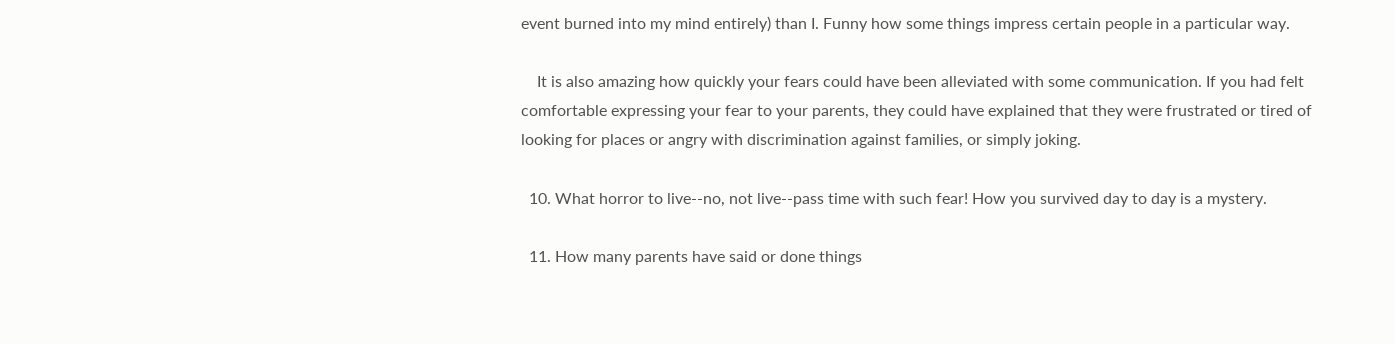event burned into my mind entirely) than I. Funny how some things impress certain people in a particular way.

    It is also amazing how quickly your fears could have been alleviated with some communication. If you had felt comfortable expressing your fear to your parents, they could have explained that they were frustrated or tired of looking for places or angry with discrimination against families, or simply joking.

  10. What horror to live--no, not live--pass time with such fear! How you survived day to day is a mystery.

  11. How many parents have said or done things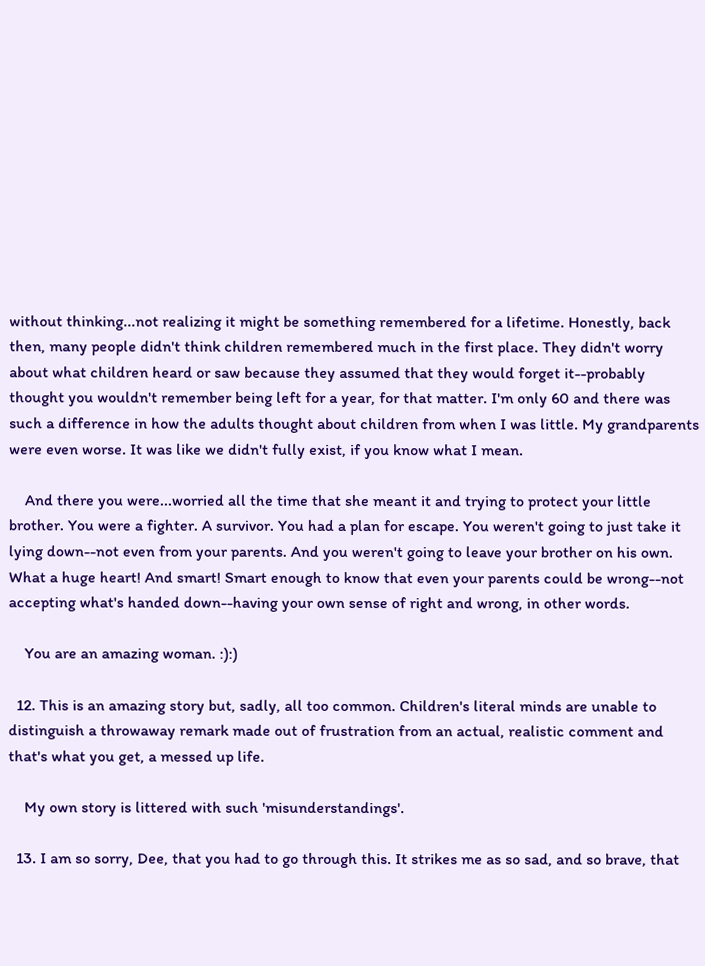without thinking...not realizing it might be something remembered for a lifetime. Honestly, back then, many people didn't think children remembered much in the first place. They didn't worry about what children heard or saw because they assumed that they would forget it--probably thought you wouldn't remember being left for a year, for that matter. I'm only 60 and there was such a difference in how the adults thought about children from when I was little. My grandparents were even worse. It was like we didn't fully exist, if you know what I mean.

    And there you were...worried all the time that she meant it and trying to protect your little brother. You were a fighter. A survivor. You had a plan for escape. You weren't going to just take it lying down--not even from your parents. And you weren't going to leave your brother on his own. What a huge heart! And smart! Smart enough to know that even your parents could be wrong--not accepting what's handed down--having your own sense of right and wrong, in other words.

    You are an amazing woman. :):)

  12. This is an amazing story but, sadly, all too common. Children's literal minds are unable to distinguish a throwaway remark made out of frustration from an actual, realistic comment and that's what you get, a messed up life.

    My own story is littered with such 'misunderstandings'.

  13. I am so sorry, Dee, that you had to go through this. It strikes me as so sad, and so brave, that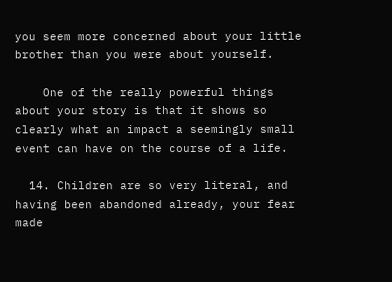you seem more concerned about your little brother than you were about yourself.

    One of the really powerful things about your story is that it shows so clearly what an impact a seemingly small event can have on the course of a life.

  14. Children are so very literal, and having been abandoned already, your fear made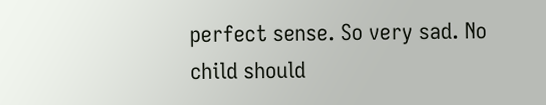perfect sense. So very sad. No child should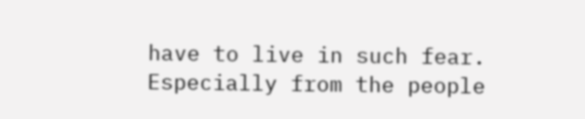have to live in such fear. Especially from the people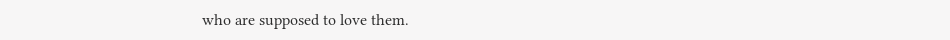who are supposed to love them.